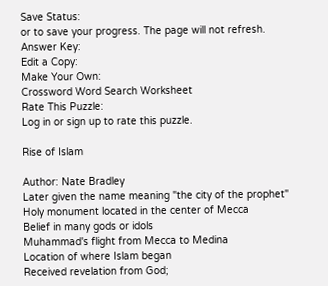Save Status:
or to save your progress. The page will not refresh.
Answer Key:
Edit a Copy:
Make Your Own:
Crossword Word Search Worksheet
Rate This Puzzle:
Log in or sign up to rate this puzzle.

Rise of Islam

Author: Nate Bradley
Later given the name meaning "the city of the prophet"
Holy monument located in the center of Mecca
Belief in many gods or idols
Muhammad's flight from Mecca to Medina
Location of where Islam began
Received revelation from God;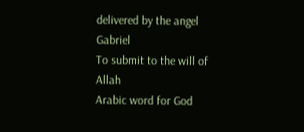delivered by the angel Gabriel
To submit to the will of Allah
Arabic word for God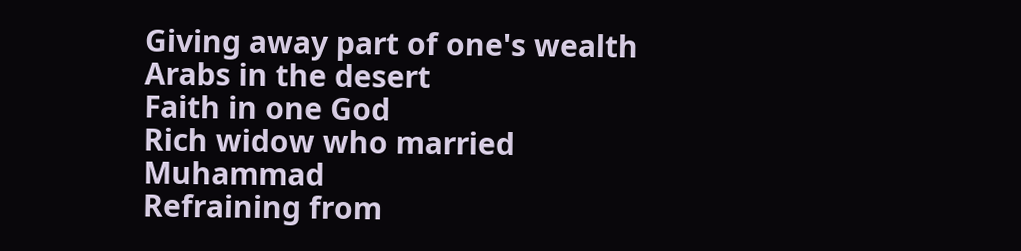Giving away part of one's wealth
Arabs in the desert
Faith in one God
Rich widow who married Muhammad
Refraining from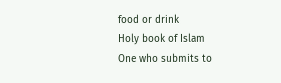food or drink
Holy book of Islam
One who submits to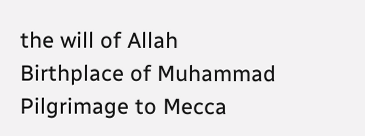the will of Allah
Birthplace of Muhammad
Pilgrimage to Mecca